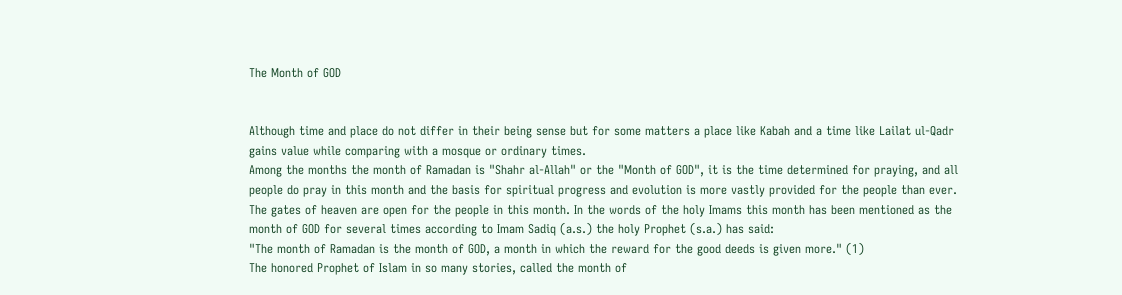The Month of GOD


Although time and place do not differ in their being sense but for some matters a place like Kabah and a time like Lailat ul-Qadr gains value while comparing with a mosque or ordinary times.
Among the months the month of Ramadan is "Shahr al-Allah" or the "Month of GOD", it is the time determined for praying, and all people do pray in this month and the basis for spiritual progress and evolution is more vastly provided for the people than ever. The gates of heaven are open for the people in this month. In the words of the holy Imams this month has been mentioned as the month of GOD for several times according to Imam Sadiq (a.s.) the holy Prophet (s.a.) has said:
"The month of Ramadan is the month of GOD, a month in which the reward for the good deeds is given more." (1)
The honored Prophet of Islam in so many stories, called the month of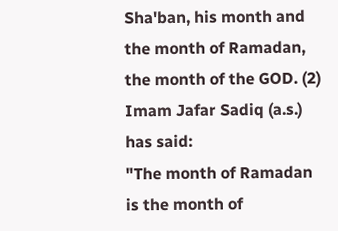Sha'ban, his month and the month of Ramadan, the month of the GOD. (2)
Imam Jafar Sadiq (a.s.) has said:
"The month of Ramadan is the month of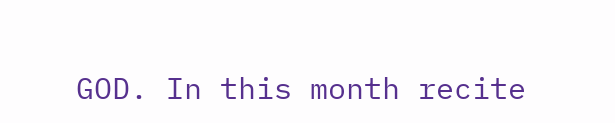GOD. In this month recite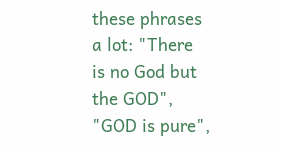these phrases a lot: "There is no God but the GOD", "GOD is pure",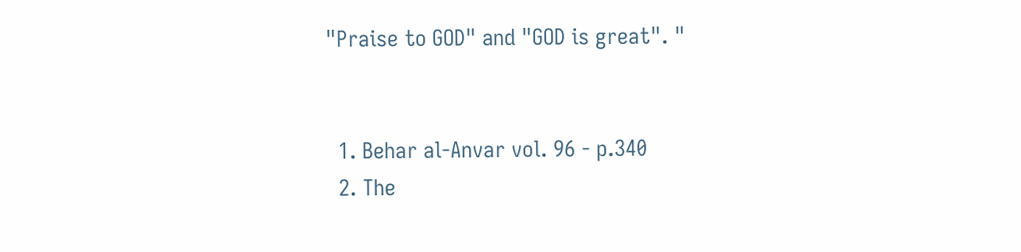"Praise to GOD" and "GOD is great". "


  1. Behar al-Anvar vol. 96 - p.340
  2. The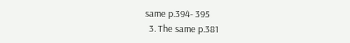same p.394- 395
  3. The same p.381